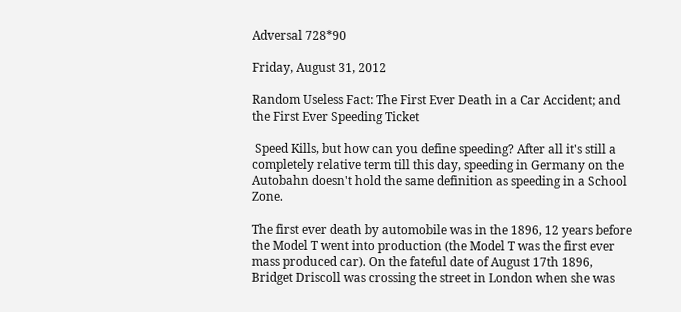Adversal 728*90

Friday, August 31, 2012

Random Useless Fact: The First Ever Death in a Car Accident; and the First Ever Speeding Ticket

 Speed Kills, but how can you define speeding? After all it's still a completely relative term till this day, speeding in Germany on the Autobahn doesn't hold the same definition as speeding in a School Zone.

The first ever death by automobile was in the 1896, 12 years before the Model T went into production (the Model T was the first ever mass produced car). On the fateful date of August 17th 1896, Bridget Driscoll was crossing the street in London when she was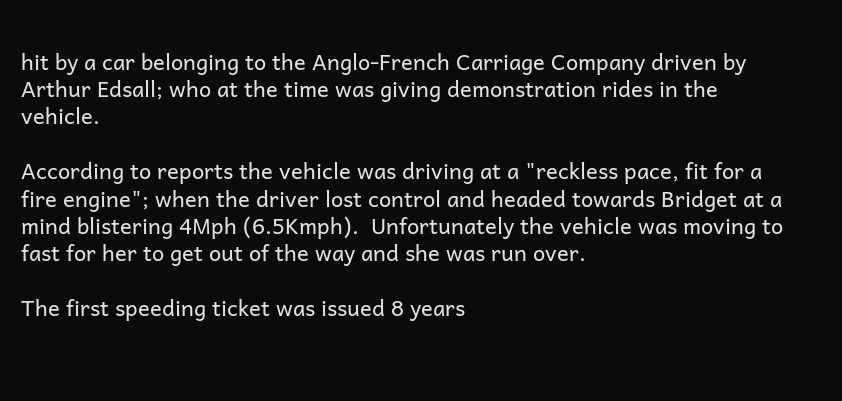hit by a car belonging to the Anglo-French Carriage Company driven by Arthur Edsall; who at the time was giving demonstration rides in the vehicle.

According to reports the vehicle was driving at a "reckless pace, fit for a fire engine"; when the driver lost control and headed towards Bridget at a mind blistering 4Mph (6.5Kmph).  Unfortunately the vehicle was moving to fast for her to get out of the way and she was run over.

The first speeding ticket was issued 8 years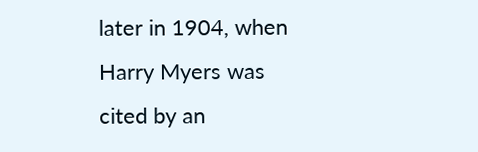later in 1904, when Harry Myers was cited by an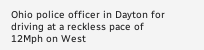Ohio police officer in Dayton for driving at a reckless pace of 12Mph on West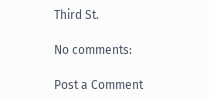Third St.

No comments:

Post a Comment